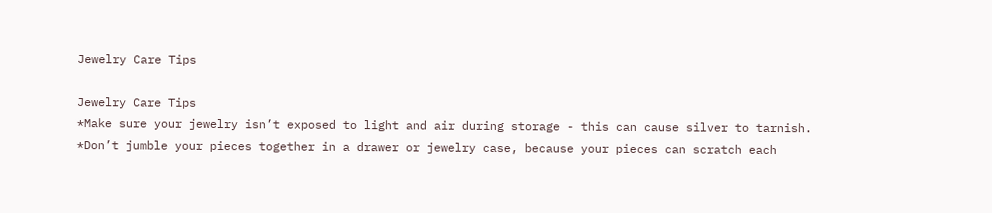Jewelry Care Tips

Jewelry Care Tips
*Make sure your jewelry isn’t exposed to light and air during storage - this can cause silver to tarnish.
*Don’t jumble your pieces together in a drawer or jewelry case, because your pieces can scratch each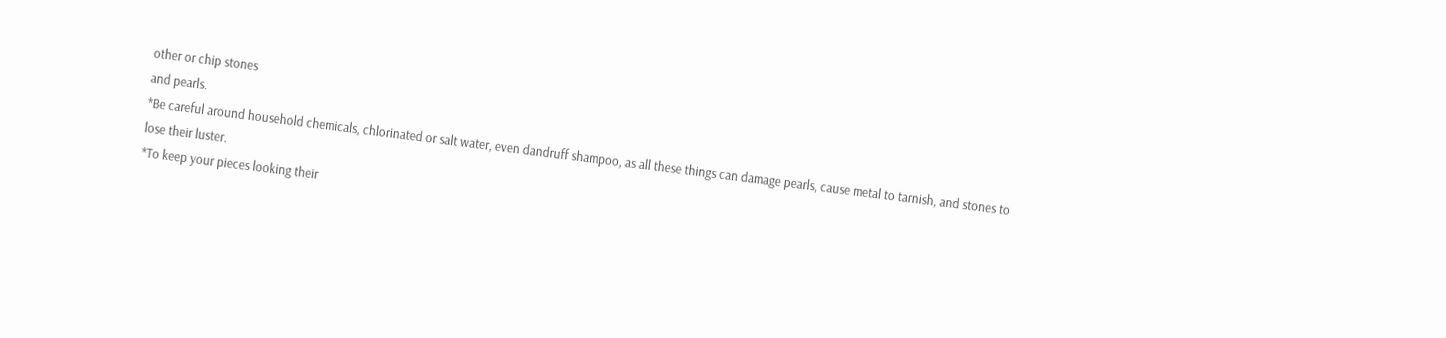other or chip stones
and pearls.
*Be careful around household chemicals, chlorinated or salt water, even dandruff shampoo, as all these things can damage pearls, cause metal to tarnish, and stones to lose their luster.
*To keep your pieces looking their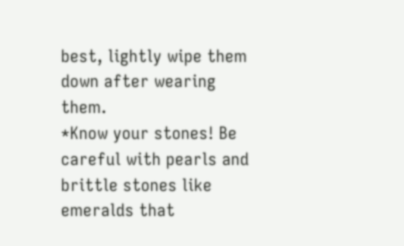best, lightly wipe them down after wearing them.
*Know your stones! Be careful with pearls and brittle stones like emeralds that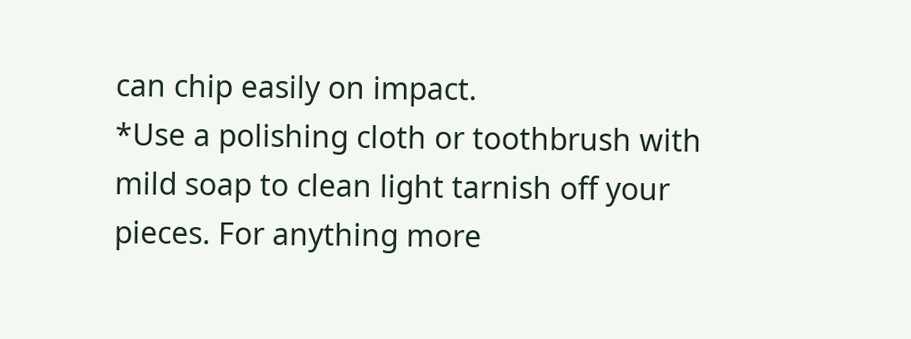can chip easily on impact.
*Use a polishing cloth or toothbrush with mild soap to clean light tarnish off your pieces. For anything more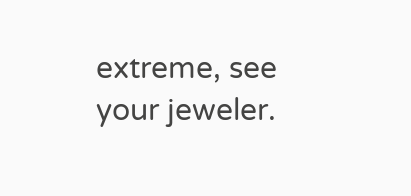extreme, see your jeweler.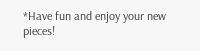*Have fun and enjoy your new pieces!